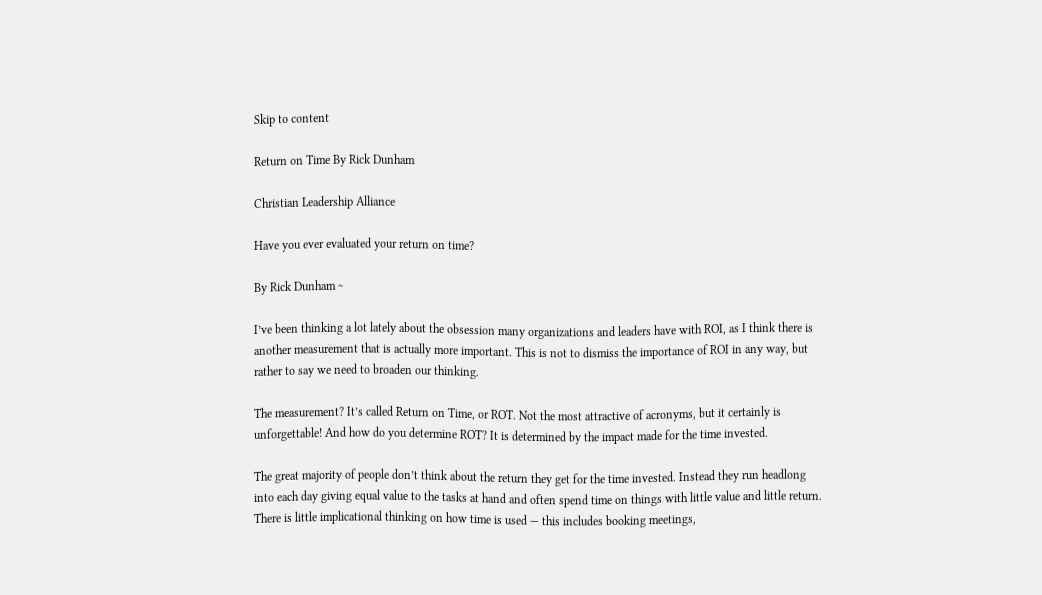Skip to content

Return on Time By Rick Dunham

Christian Leadership Alliance

Have you ever evaluated your return on time?

By Rick Dunham ~

I’ve been thinking a lot lately about the obsession many organizations and leaders have with ROI, as I think there is another measurement that is actually more important. This is not to dismiss the importance of ROI in any way, but rather to say we need to broaden our thinking.

The measurement? It’s called Return on Time, or ROT. Not the most attractive of acronyms, but it certainly is unforgettable! And how do you determine ROT? It is determined by the impact made for the time invested.

The great majority of people don’t think about the return they get for the time invested. Instead they run headlong into each day giving equal value to the tasks at hand and often spend time on things with little value and little return. There is little implicational thinking on how time is used — this includes booking meetings,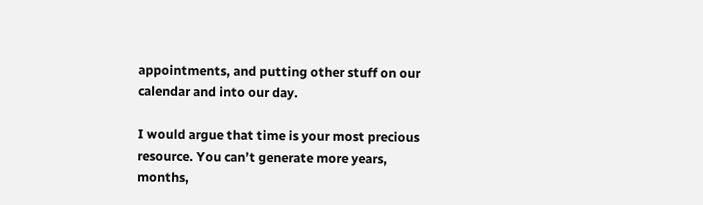appointments, and putting other stuff on our calendar and into our day.

I would argue that time is your most precious resource. You can’t generate more years, months,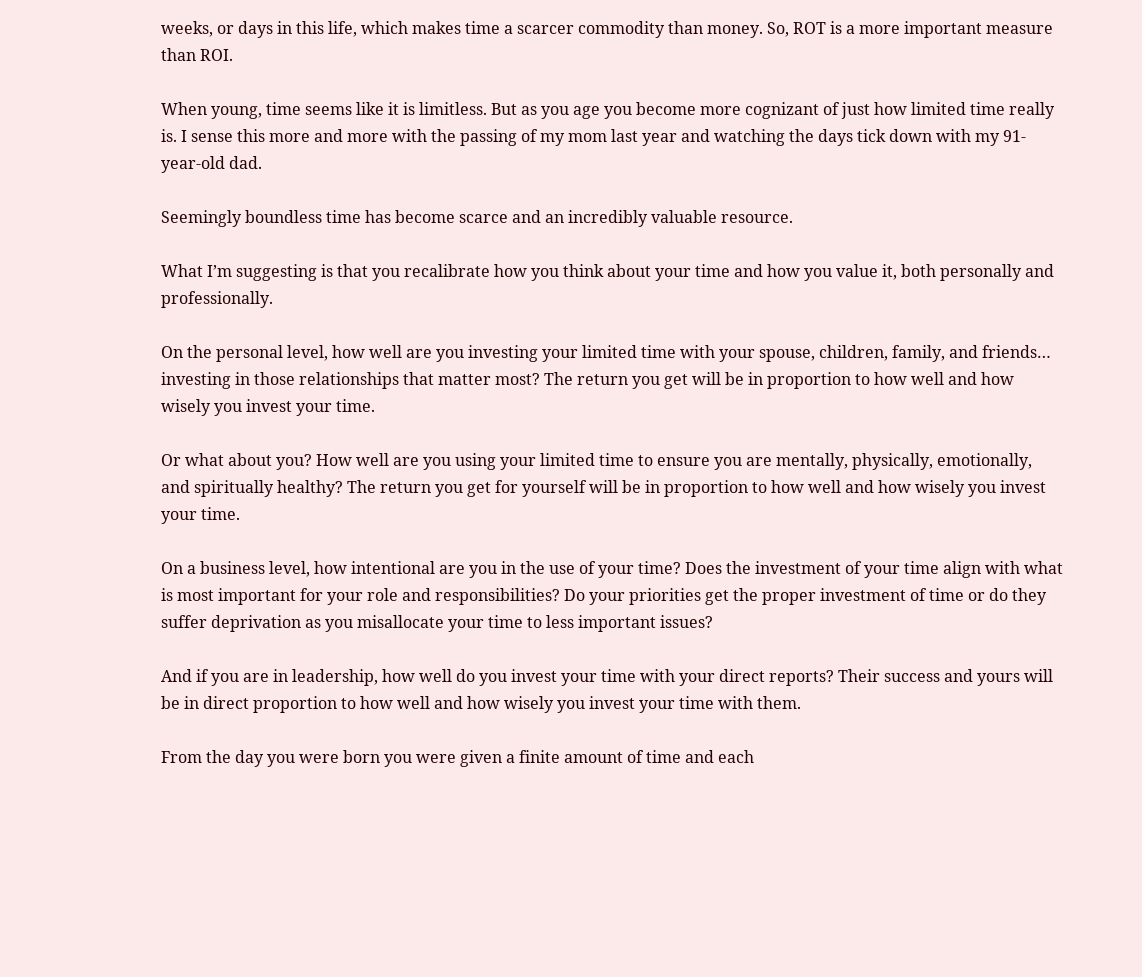weeks, or days in this life, which makes time a scarcer commodity than money. So, ROT is a more important measure than ROI.

When young, time seems like it is limitless. But as you age you become more cognizant of just how limited time really is. I sense this more and more with the passing of my mom last year and watching the days tick down with my 91-year-old dad.

Seemingly boundless time has become scarce and an incredibly valuable resource.

What I’m suggesting is that you recalibrate how you think about your time and how you value it, both personally and professionally.

On the personal level, how well are you investing your limited time with your spouse, children, family, and friends… investing in those relationships that matter most? The return you get will be in proportion to how well and how wisely you invest your time.

Or what about you? How well are you using your limited time to ensure you are mentally, physically, emotionally, and spiritually healthy? The return you get for yourself will be in proportion to how well and how wisely you invest your time.

On a business level, how intentional are you in the use of your time? Does the investment of your time align with what is most important for your role and responsibilities? Do your priorities get the proper investment of time or do they suffer deprivation as you misallocate your time to less important issues?

And if you are in leadership, how well do you invest your time with your direct reports? Their success and yours will be in direct proportion to how well and how wisely you invest your time with them.

From the day you were born you were given a finite amount of time and each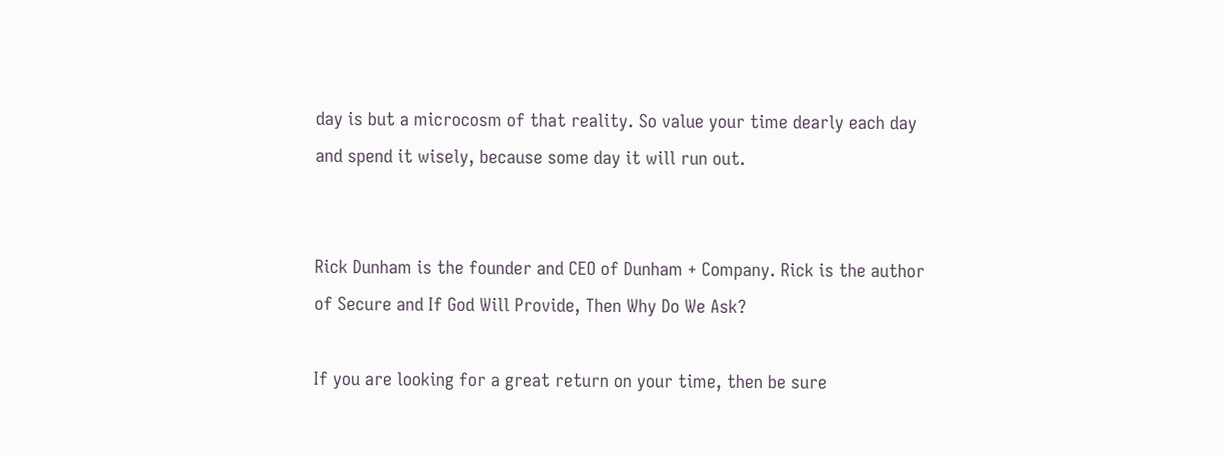day is but a microcosm of that reality. So value your time dearly each day and spend it wisely, because some day it will run out.


Rick Dunham is the founder and CEO of Dunham + Company. Rick is the author of Secure and If God Will Provide, Then Why Do We Ask?

If you are looking for a great return on your time, then be sure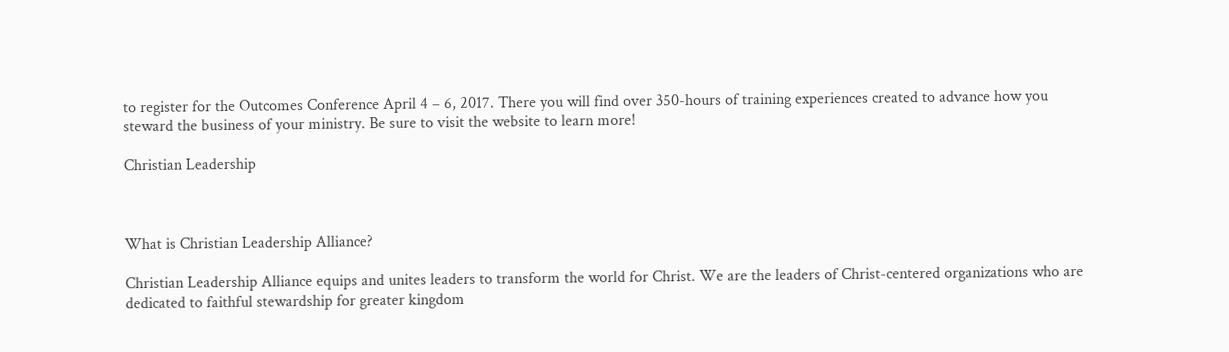to register for the Outcomes Conference April 4 – 6, 2017. There you will find over 350-hours of training experiences created to advance how you steward the business of your ministry. Be sure to visit the website to learn more!

Christian Leadership



What is Christian Leadership Alliance?

Christian Leadership Alliance equips and unites leaders to transform the world for Christ. We are the leaders of Christ-centered organizations who are dedicated to faithful stewardship for greater kingdom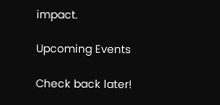impact.

Upcoming Events

Check back later!